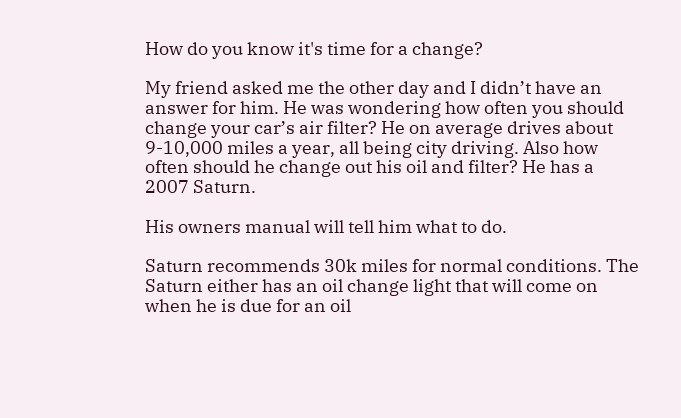How do you know it's time for a change?

My friend asked me the other day and I didn’t have an answer for him. He was wondering how often you should change your car’s air filter? He on average drives about 9-10,000 miles a year, all being city driving. Also how often should he change out his oil and filter? He has a 2007 Saturn.

His owners manual will tell him what to do.

Saturn recommends 30k miles for normal conditions. The Saturn either has an oil change light that will come on when he is due for an oil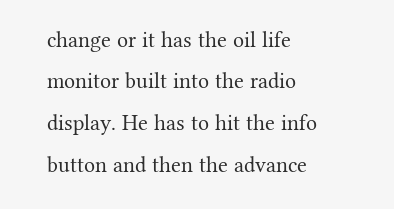change or it has the oil life monitor built into the radio display. He has to hit the info button and then the advance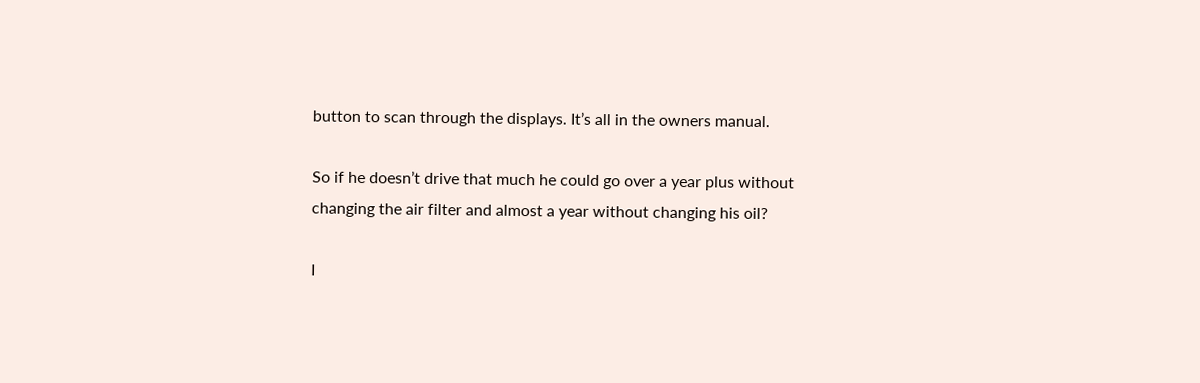button to scan through the displays. It’s all in the owners manual.

So if he doesn’t drive that much he could go over a year plus without changing the air filter and almost a year without changing his oil?

I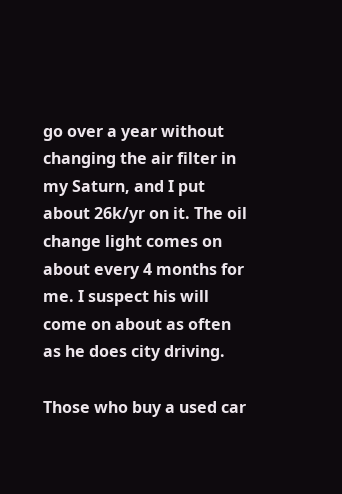go over a year without changing the air filter in my Saturn, and I put about 26k/yr on it. The oil change light comes on about every 4 months for me. I suspect his will come on about as often as he does city driving.

Those who buy a used car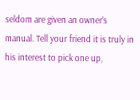seldom are given an owner’s manual. Tell your friend it is truly in his interest to pick one up,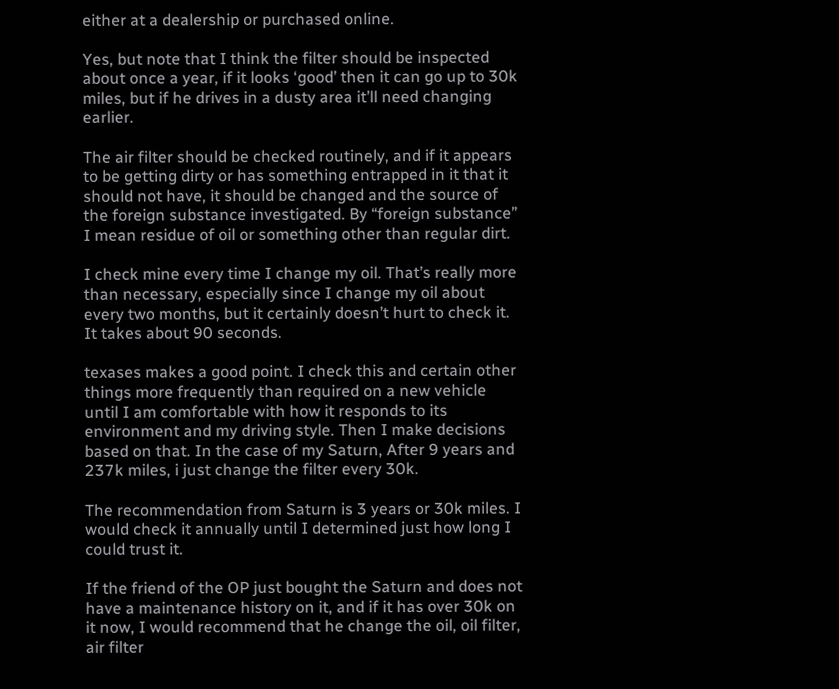either at a dealership or purchased online.

Yes, but note that I think the filter should be inspected about once a year, if it looks ‘good’ then it can go up to 30k miles, but if he drives in a dusty area it’ll need changing earlier.

The air filter should be checked routinely, and if it appears to be getting dirty or has something entrapped in it that it should not have, it should be changed and the source of the foreign substance investigated. By “foreign substance” I mean residue of oil or something other than regular dirt.

I check mine every time I change my oil. That’s really more than necessary, especially since I change my oil about every two months, but it certainly doesn’t hurt to check it. It takes about 90 seconds.

texases makes a good point. I check this and certain other things more frequently than required on a new vehicle until I am comfortable with how it responds to its environment and my driving style. Then I make decisions based on that. In the case of my Saturn, After 9 years and 237k miles, i just change the filter every 30k.

The recommendation from Saturn is 3 years or 30k miles. I would check it annually until I determined just how long I could trust it.

If the friend of the OP just bought the Saturn and does not have a maintenance history on it, and if it has over 30k on it now, I would recommend that he change the oil, oil filter, air filter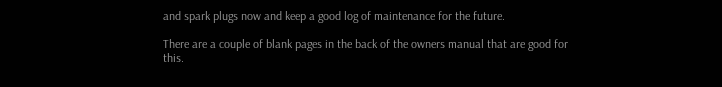and spark plugs now and keep a good log of maintenance for the future.

There are a couple of blank pages in the back of the owners manual that are good for this.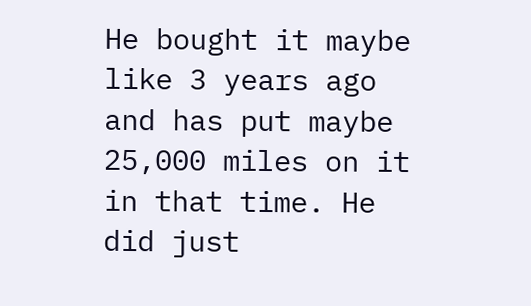He bought it maybe like 3 years ago and has put maybe 25,000 miles on it in that time. He did just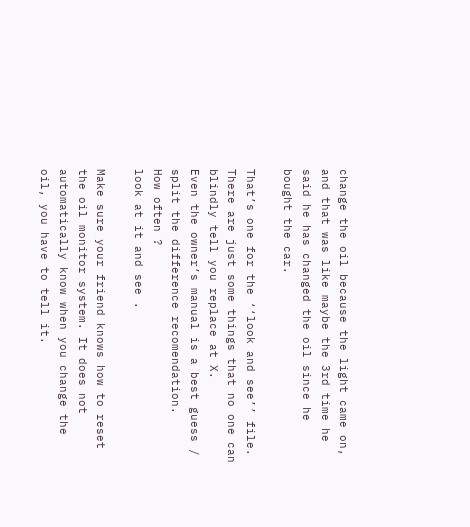change the oil because the light came on, and that was like maybe the 3rd time he said he has changed the oil since he bought the car.

That’s one for the ‘‘look and see’’ file.
There are just some things that no one can blindly tell you replace at X.
Even the owner’s manual is a best guess / split the difference recomendation.
How often ?
look at it and see .

Make sure your friend knows how to reset the oil monitor system. It does not automatically know when you change the oil, you have to tell it.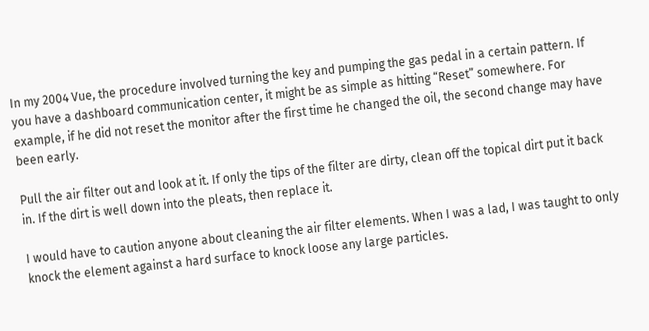In my 2004 Vue, the procedure involved turning the key and pumping the gas pedal in a certain pattern. If you have a dashboard communication center, it might be as simple as hitting “Reset” somewhere. For example, if he did not reset the monitor after the first time he changed the oil, the second change may have been early.

Pull the air filter out and look at it. If only the tips of the filter are dirty, clean off the topical dirt put it back in. If the dirt is well down into the pleats, then replace it.

I would have to caution anyone about cleaning the air filter elements. When I was a lad, I was taught to only knock the element against a hard surface to knock loose any large particles.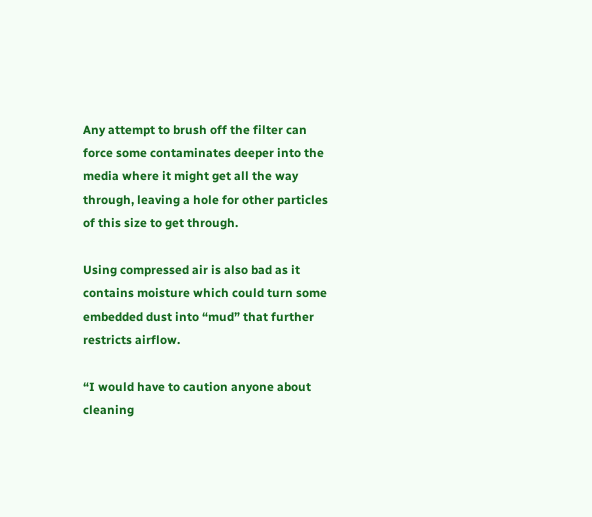Any attempt to brush off the filter can force some contaminates deeper into the media where it might get all the way through, leaving a hole for other particles of this size to get through.

Using compressed air is also bad as it contains moisture which could turn some embedded dust into “mud” that further restricts airflow.

“I would have to caution anyone about cleaning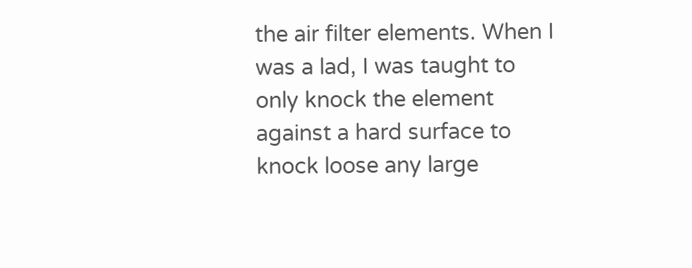the air filter elements. When I was a lad, I was taught to only knock the element against a hard surface to knock loose any large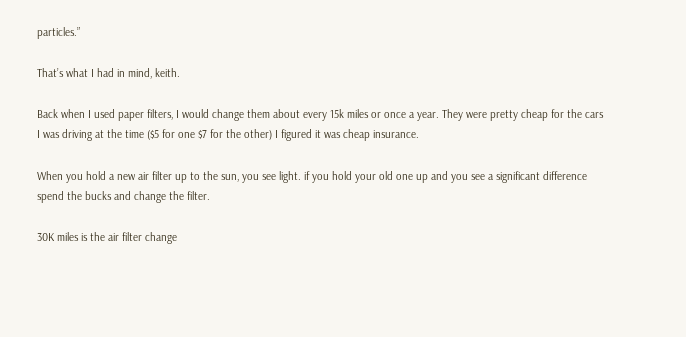particles.”

That’s what I had in mind, keith.

Back when I used paper filters, I would change them about every 15k miles or once a year. They were pretty cheap for the cars I was driving at the time ($5 for one $7 for the other) I figured it was cheap insurance.

When you hold a new air filter up to the sun, you see light. if you hold your old one up and you see a significant difference spend the bucks and change the filter.

30K miles is the air filter change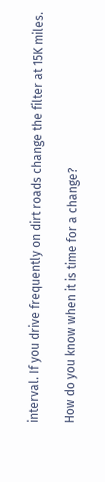interval. If you drive frequently on dirt roads change the filter at 15K miles.

How do you know when it is time for a change?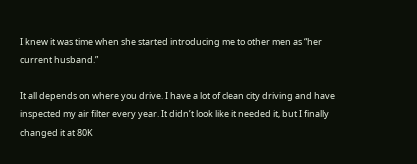I knew it was time when she started introducing me to other men as “her current husband.”

It all depends on where you drive. I have a lot of clean city driving and have inspected my air filter every year. It didn’t look like it needed it, but I finally changed it at 80K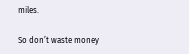miles.

So don’t waste money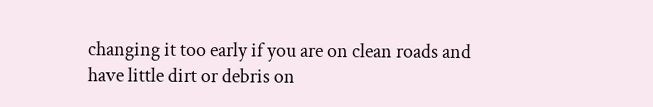changing it too early if you are on clean roads and have little dirt or debris on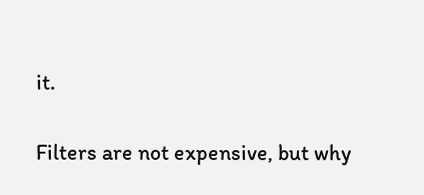it.

Filters are not expensive, but why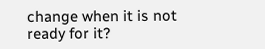change when it is not ready for it?